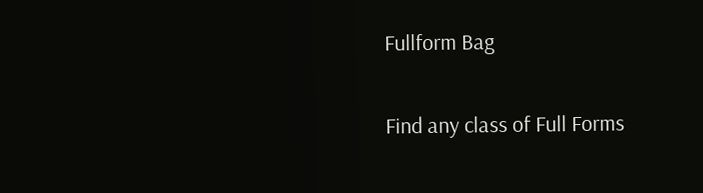Fullform Bag

Find any class of Full Forms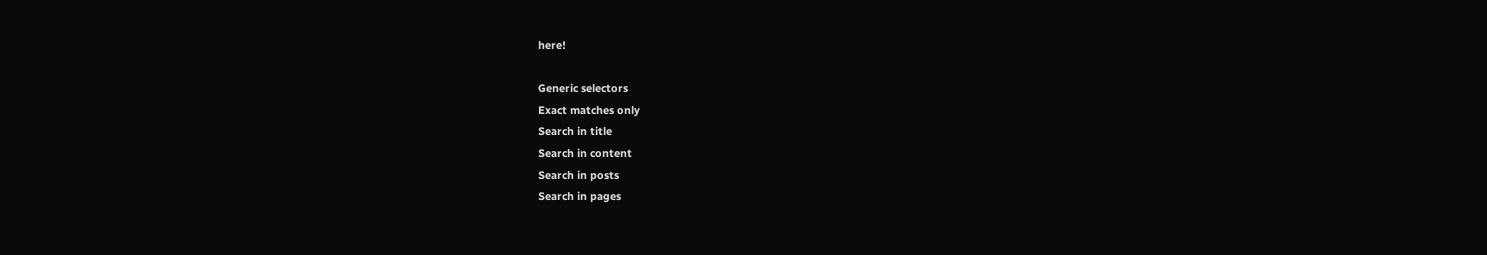here!

Generic selectors
Exact matches only
Search in title
Search in content
Search in posts
Search in pages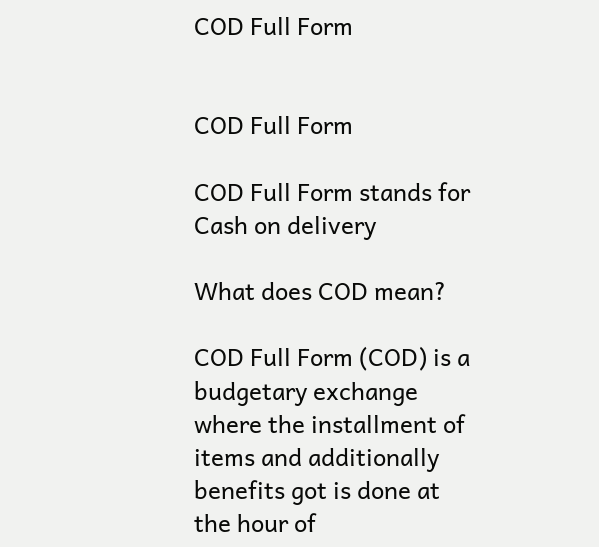COD Full Form


COD Full Form

COD Full Form stands for Cash on delivery

What does COD mean?

COD Full Form (COD) is a budgetary exchange where the installment of items and additionally benefits got is done at the hour of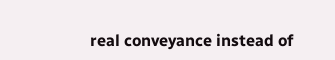real conveyance instead of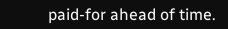paid-for ahead of time.